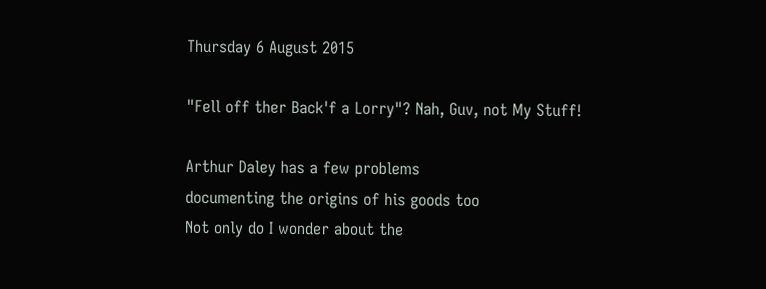Thursday 6 August 2015

"Fell off ther Back'f a Lorry"? Nah, Guv, not My Stuff!

Arthur Daley has a few problems
documenting the origins of his goods too
Not only do I wonder about the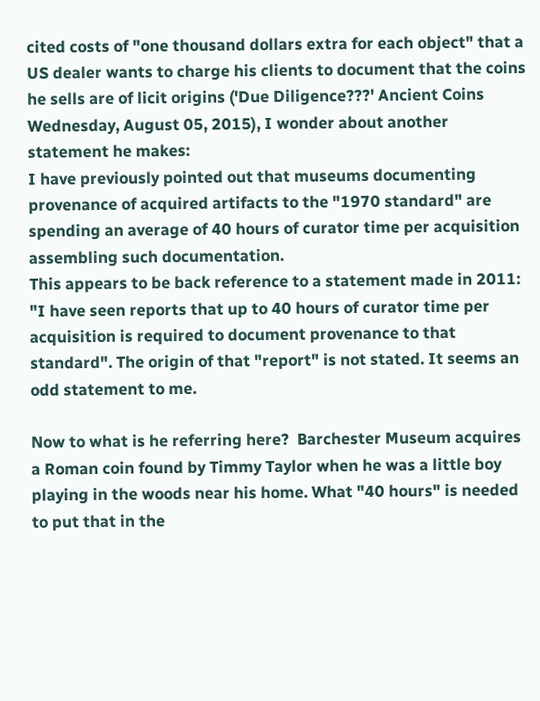cited costs of "one thousand dollars extra for each object" that a US dealer wants to charge his clients to document that the coins he sells are of licit origins ('Due Diligence???' Ancient Coins Wednesday, August 05, 2015), I wonder about another statement he makes:
I have previously pointed out that museums documenting provenance of acquired artifacts to the "1970 standard" are spending an average of 40 hours of curator time per acquisition assembling such documentation.
This appears to be back reference to a statement made in 2011: "I have seen reports that up to 40 hours of curator time per acquisition is required to document provenance to that standard". The origin of that "report" is not stated. It seems an odd statement to me.

Now to what is he referring here?  Barchester Museum acquires a Roman coin found by Timmy Taylor when he was a little boy playing in the woods near his home. What "40 hours" is needed to put that in the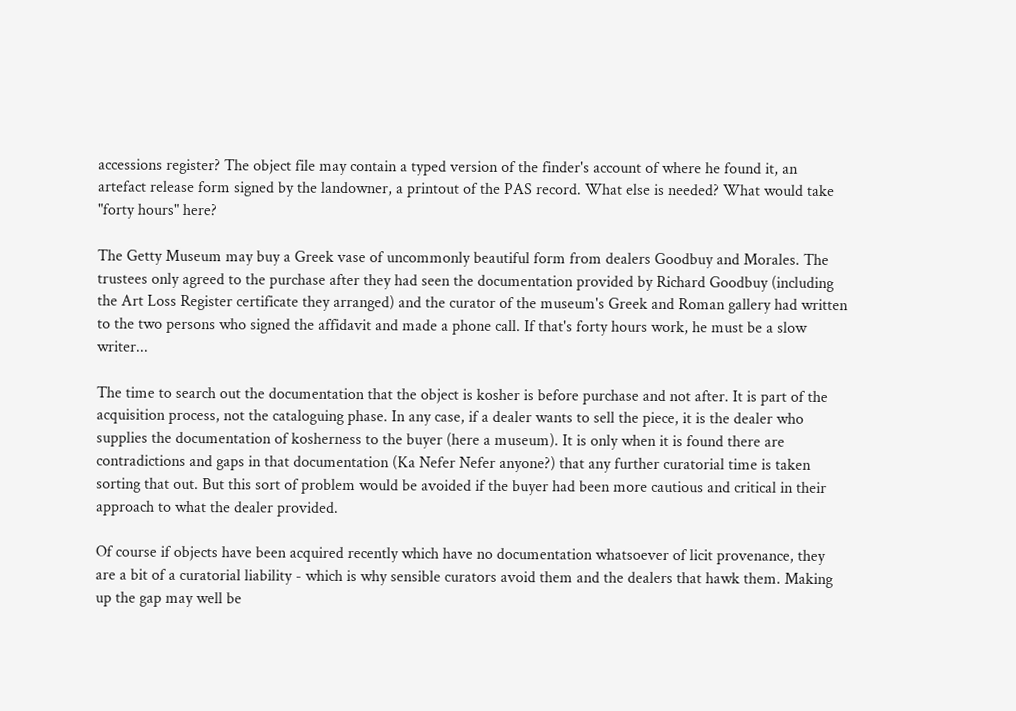accessions register? The object file may contain a typed version of the finder's account of where he found it, an artefact release form signed by the landowner, a printout of the PAS record. What else is needed? What would take "forty hours" here?

The Getty Museum may buy a Greek vase of uncommonly beautiful form from dealers Goodbuy and Morales. The trustees only agreed to the purchase after they had seen the documentation provided by Richard Goodbuy (including the Art Loss Register certificate they arranged) and the curator of the museum's Greek and Roman gallery had written to the two persons who signed the affidavit and made a phone call. If that's forty hours work, he must be a slow writer...

The time to search out the documentation that the object is kosher is before purchase and not after. It is part of the acquisition process, not the cataloguing phase. In any case, if a dealer wants to sell the piece, it is the dealer who supplies the documentation of kosherness to the buyer (here a museum). It is only when it is found there are contradictions and gaps in that documentation (Ka Nefer Nefer anyone?) that any further curatorial time is taken sorting that out. But this sort of problem would be avoided if the buyer had been more cautious and critical in their approach to what the dealer provided.

Of course if objects have been acquired recently which have no documentation whatsoever of licit provenance, they are a bit of a curatorial liability - which is why sensible curators avoid them and the dealers that hawk them. Making up the gap may well be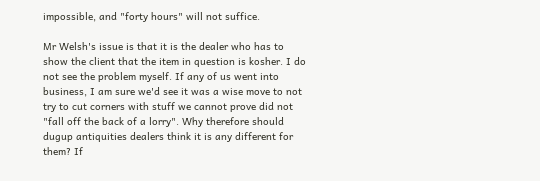impossible, and "forty hours" will not suffice.

Mr Welsh's issue is that it is the dealer who has to show the client that the item in question is kosher. I do not see the problem myself. If any of us went into business, I am sure we'd see it was a wise move to not try to cut corners with stuff we cannot prove did not "fall off the back of a lorry". Why therefore should dugup antiquities dealers think it is any different for them? If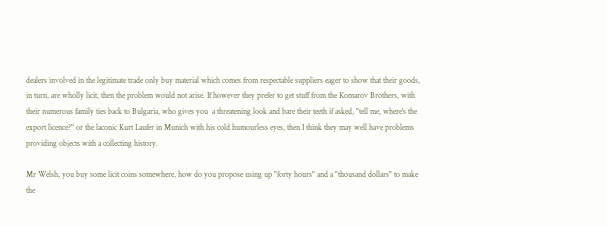dealers involved in the legitimate trade only buy material which comes from respectable suppliers eager to show that their goods, in turn, are wholly licit, then the problem would not arise. If however they prefer to get stuff from the Komarov Brothers, with their numerous family ties back to Bulgaria, who gives you  a threatening look and bare their teeth if asked, "tell me, where's the export licence?" or the laconic Kurt Laufer in Munich with his cold humourless eyes, then I think they may well have problems providing objects with a collecting history.

Mr Welsh, you buy some licit coins somewhere, how do you propose using up "forty hours" and a "thousand dollars" to make the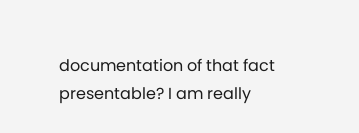documentation of that fact presentable? I am really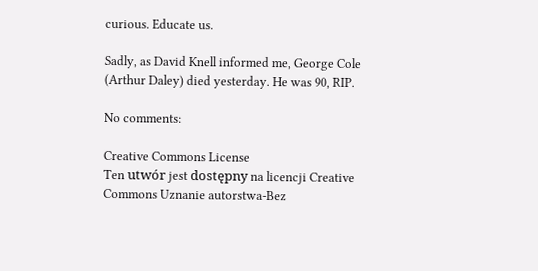curious. Educate us.

Sadly, as David Knell informed me, George Cole (Arthur Daley) died yesterday. He was 90, RIP.

No comments:

Creative Commons License
Ten utwór jest dostępny na licencji Creative Commons Uznanie autorstwa-Bez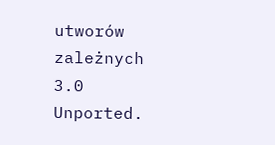utworów zależnych 3.0 Unported.